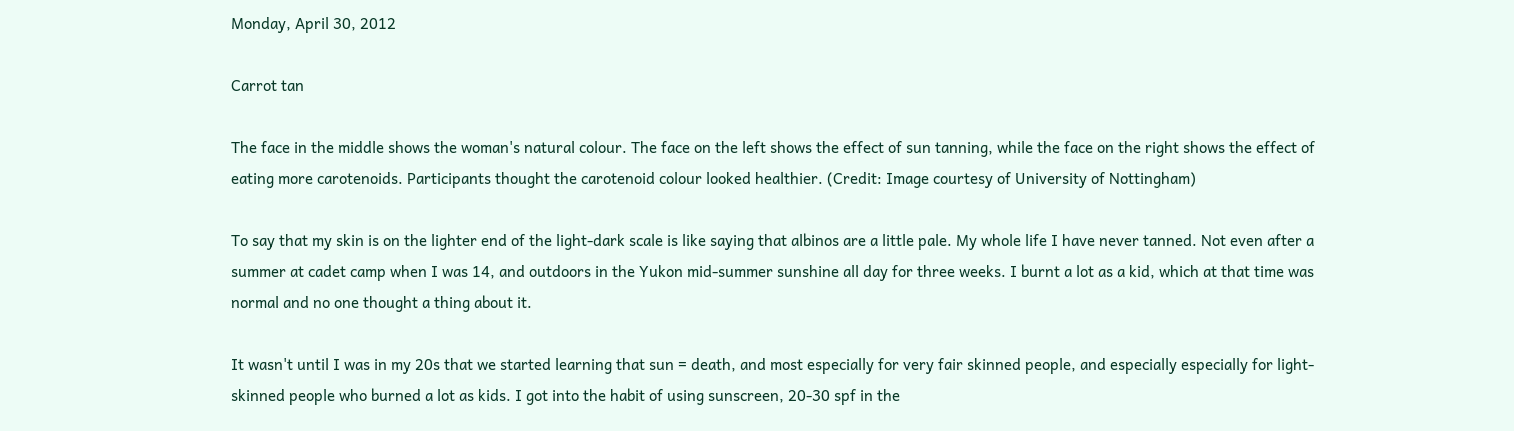Monday, April 30, 2012

Carrot tan

The face in the middle shows the woman's natural colour. The face on the left shows the effect of sun tanning, while the face on the right shows the effect of eating more carotenoids. Participants thought the carotenoid colour looked healthier. (Credit: Image courtesy of University of Nottingham)

To say that my skin is on the lighter end of the light-dark scale is like saying that albinos are a little pale. My whole life I have never tanned. Not even after a summer at cadet camp when I was 14, and outdoors in the Yukon mid-summer sunshine all day for three weeks. I burnt a lot as a kid, which at that time was normal and no one thought a thing about it.

It wasn't until I was in my 20s that we started learning that sun = death, and most especially for very fair skinned people, and especially especially for light-skinned people who burned a lot as kids. I got into the habit of using sunscreen, 20-30 spf in the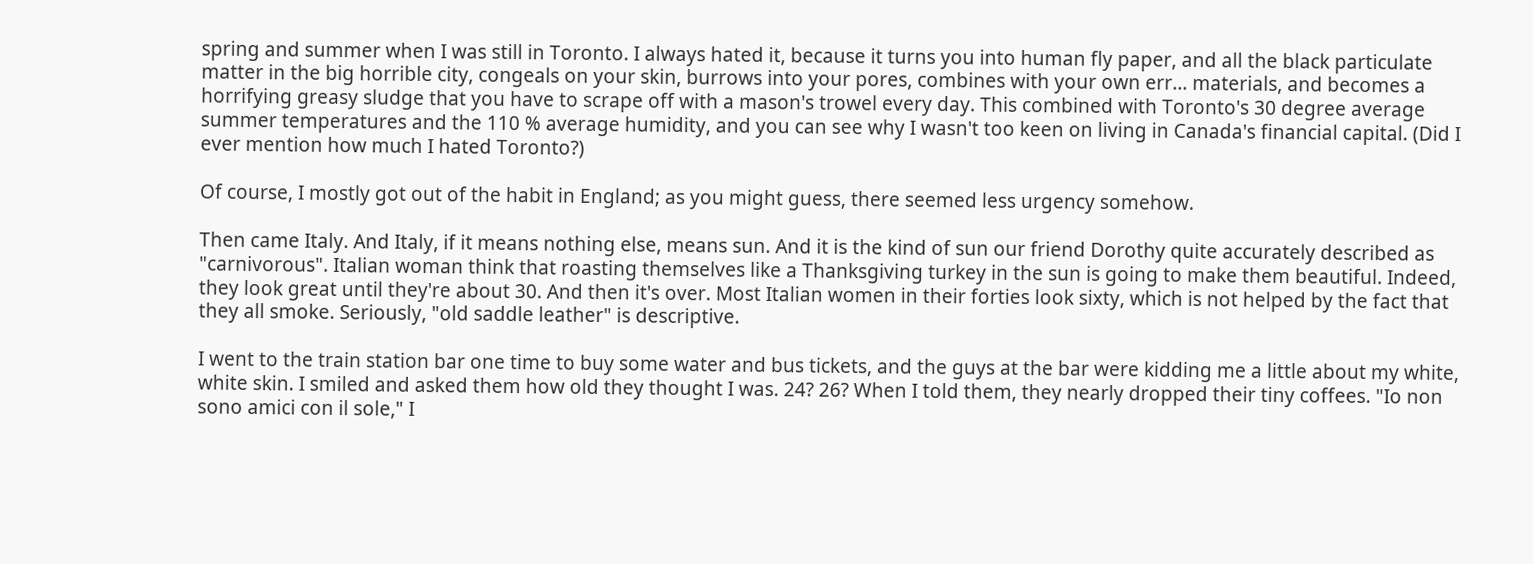spring and summer when I was still in Toronto. I always hated it, because it turns you into human fly paper, and all the black particulate matter in the big horrible city, congeals on your skin, burrows into your pores, combines with your own err... materials, and becomes a horrifying greasy sludge that you have to scrape off with a mason's trowel every day. This combined with Toronto's 30 degree average summer temperatures and the 110 % average humidity, and you can see why I wasn't too keen on living in Canada's financial capital. (Did I ever mention how much I hated Toronto?)

Of course, I mostly got out of the habit in England; as you might guess, there seemed less urgency somehow.

Then came Italy. And Italy, if it means nothing else, means sun. And it is the kind of sun our friend Dorothy quite accurately described as "carnivorous". Italian woman think that roasting themselves like a Thanksgiving turkey in the sun is going to make them beautiful. Indeed, they look great until they're about 30. And then it's over. Most Italian women in their forties look sixty, which is not helped by the fact that they all smoke. Seriously, "old saddle leather" is descriptive.

I went to the train station bar one time to buy some water and bus tickets, and the guys at the bar were kidding me a little about my white, white skin. I smiled and asked them how old they thought I was. 24? 26? When I told them, they nearly dropped their tiny coffees. "Io non sono amici con il sole," I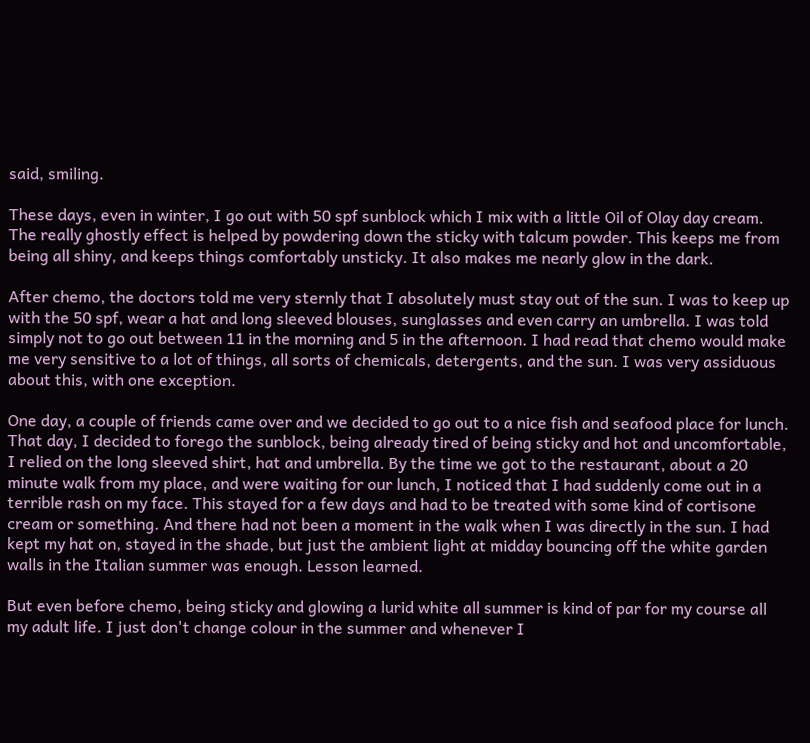said, smiling.

These days, even in winter, I go out with 50 spf sunblock which I mix with a little Oil of Olay day cream. The really ghostly effect is helped by powdering down the sticky with talcum powder. This keeps me from being all shiny, and keeps things comfortably unsticky. It also makes me nearly glow in the dark.

After chemo, the doctors told me very sternly that I absolutely must stay out of the sun. I was to keep up with the 50 spf, wear a hat and long sleeved blouses, sunglasses and even carry an umbrella. I was told simply not to go out between 11 in the morning and 5 in the afternoon. I had read that chemo would make me very sensitive to a lot of things, all sorts of chemicals, detergents, and the sun. I was very assiduous about this, with one exception.

One day, a couple of friends came over and we decided to go out to a nice fish and seafood place for lunch. That day, I decided to forego the sunblock, being already tired of being sticky and hot and uncomfortable, I relied on the long sleeved shirt, hat and umbrella. By the time we got to the restaurant, about a 20 minute walk from my place, and were waiting for our lunch, I noticed that I had suddenly come out in a terrible rash on my face. This stayed for a few days and had to be treated with some kind of cortisone cream or something. And there had not been a moment in the walk when I was directly in the sun. I had kept my hat on, stayed in the shade, but just the ambient light at midday bouncing off the white garden walls in the Italian summer was enough. Lesson learned.

But even before chemo, being sticky and glowing a lurid white all summer is kind of par for my course all my adult life. I just don't change colour in the summer and whenever I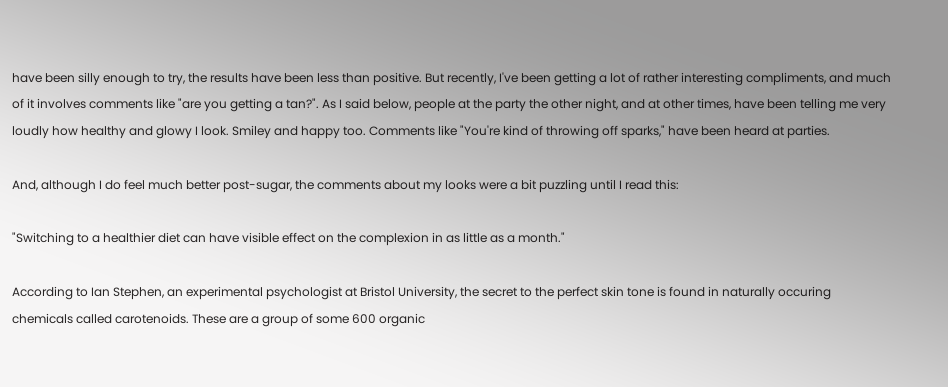have been silly enough to try, the results have been less than positive. But recently, I've been getting a lot of rather interesting compliments, and much of it involves comments like "are you getting a tan?". As I said below, people at the party the other night, and at other times, have been telling me very loudly how healthy and glowy I look. Smiley and happy too. Comments like "You're kind of throwing off sparks," have been heard at parties.

And, although I do feel much better post-sugar, the comments about my looks were a bit puzzling until I read this:

"Switching to a healthier diet can have visible effect on the complexion in as little as a month."

According to Ian Stephen, an experimental psychologist at Bristol University, the secret to the perfect skin tone is found in naturally occuring chemicals called carotenoids. These are a group of some 600 organic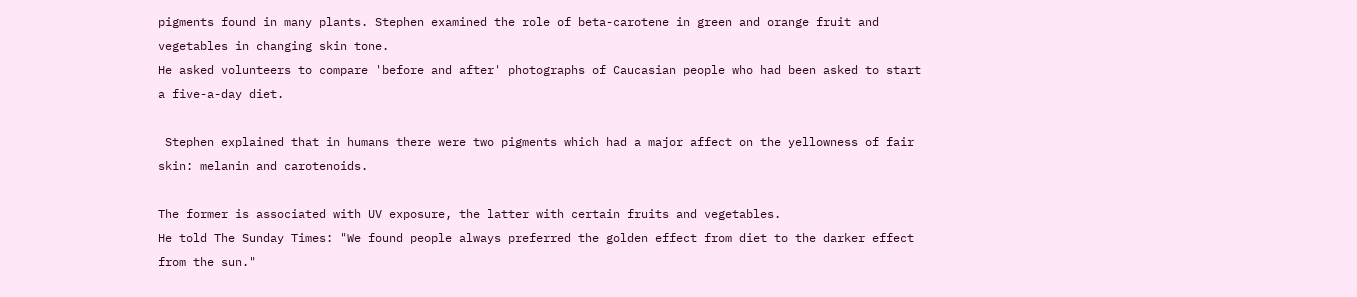pigments found in many plants. Stephen examined the role of beta-carotene in green and orange fruit and vegetables in changing skin tone.
He asked volunteers to compare 'before and after' photographs of Caucasian people who had been asked to start a five-a-day diet.

 Stephen explained that in humans there were two pigments which had a major affect on the yellowness of fair skin: melanin and carotenoids.

The former is associated with UV exposure, the latter with certain fruits and vegetables.
He told The Sunday Times: "We found people always preferred the golden effect from diet to the darker effect from the sun."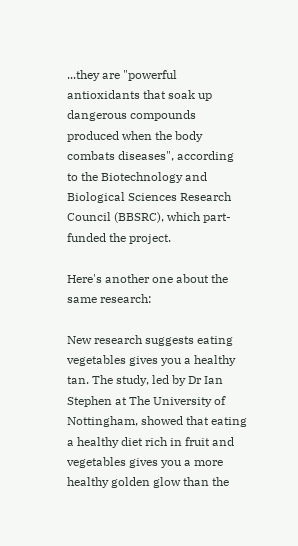...they are "powerful antioxidants that soak up dangerous compounds produced when the body combats diseases", according to the Biotechnology and Biological Sciences Research Council (BBSRC), which part-funded the project.

Here's another one about the same research:

New research suggests eating vegetables gives you a healthy tan. The study, led by Dr Ian Stephen at The University of Nottingham, showed that eating a healthy diet rich in fruit and vegetables gives you a more healthy golden glow than the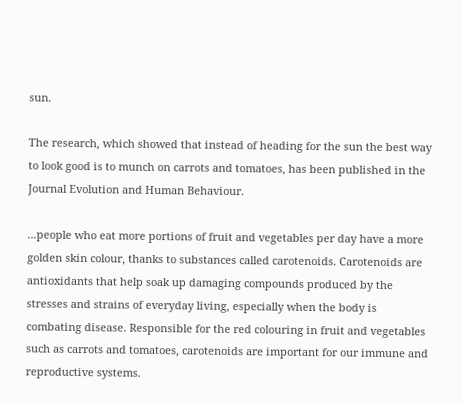sun.

The research, which showed that instead of heading for the sun the best way to look good is to munch on carrots and tomatoes, has been published in the Journal Evolution and Human Behaviour.

...people who eat more portions of fruit and vegetables per day have a more golden skin colour, thanks to substances called carotenoids. Carotenoids are antioxidants that help soak up damaging compounds produced by the stresses and strains of everyday living, especially when the body is combating disease. Responsible for the red colouring in fruit and vegetables such as carrots and tomatoes, carotenoids are important for our immune and reproductive systems.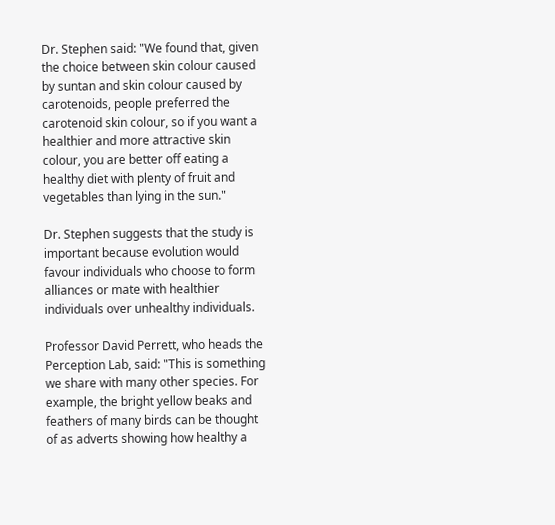Dr. Stephen said: "We found that, given the choice between skin colour caused by suntan and skin colour caused by carotenoids, people preferred the carotenoid skin colour, so if you want a healthier and more attractive skin colour, you are better off eating a healthy diet with plenty of fruit and vegetables than lying in the sun."

Dr. Stephen suggests that the study is important because evolution would favour individuals who choose to form alliances or mate with healthier individuals over unhealthy individuals.

Professor David Perrett, who heads the Perception Lab, said: "This is something we share with many other species. For example, the bright yellow beaks and feathers of many birds can be thought of as adverts showing how healthy a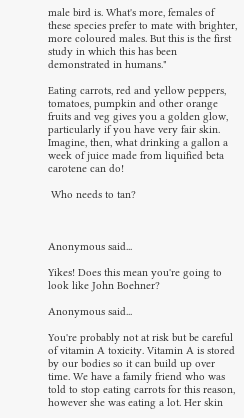male bird is. What's more, females of these species prefer to mate with brighter, more coloured males. But this is the first study in which this has been demonstrated in humans."

Eating carrots, red and yellow peppers, tomatoes, pumpkin and other orange fruits and veg gives you a golden glow, particularly if you have very fair skin. Imagine, then, what drinking a gallon a week of juice made from liquified beta carotene can do!

 Who needs to tan?



Anonymous said...

Yikes! Does this mean you're going to look like John Boehner?

Anonymous said...

You're probably not at risk but be careful of vitamin A toxicity. Vitamin A is stored by our bodies so it can build up over time. We have a family friend who was told to stop eating carrots for this reason, however she was eating a lot. Her skin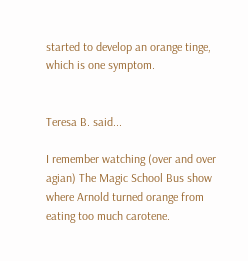started to develop an orange tinge, which is one symptom.


Teresa B. said...

I remember watching (over and over agian) The Magic School Bus show where Arnold turned orange from eating too much carotene.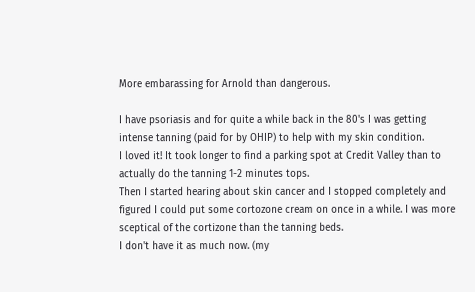More embarassing for Arnold than dangerous.

I have psoriasis and for quite a while back in the 80's I was getting intense tanning (paid for by OHIP) to help with my skin condition.
I loved it! It took longer to find a parking spot at Credit Valley than to actually do the tanning 1-2 minutes tops.
Then I started hearing about skin cancer and I stopped completely and figured I could put some cortozone cream on once in a while. I was more sceptical of the cortizone than the tanning beds.
I don't have it as much now. (my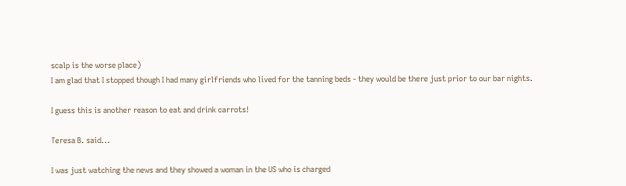scalp is the worse place)
I am glad that I stopped though I had many girlfriends who lived for the tanning beds - they would be there just prior to our bar nights.

I guess this is another reason to eat and drink carrots!

Teresa B. said...

I was just watching the news and they showed a woman in the US who is charged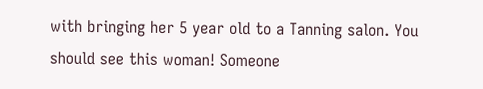with bringing her 5 year old to a Tanning salon. You should see this woman! Someone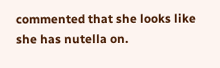commented that she looks like she has nutella on.